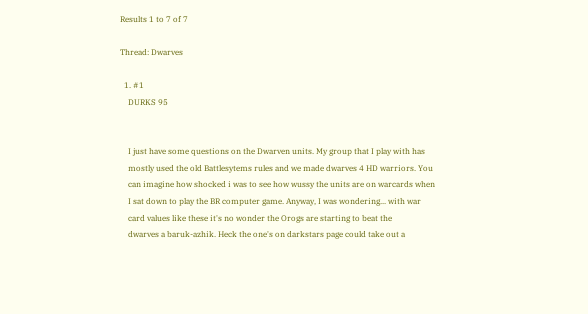Results 1 to 7 of 7

Thread: Dwarves

  1. #1
    DURKS 95


    I just have some questions on the Dwarven units. My group that I play with has
    mostly used the old Battlesytems rules and we made dwarves 4 HD warriors. You
    can imagine how shocked i was to see how wussy the units are on warcards when
    I sat down to play the BR computer game. Anyway, I was wondering... with war
    card values like these it's no wonder the Orogs are starting to beat the
    dwarves a baruk-azhik. Heck the one's on darkstars page could take out a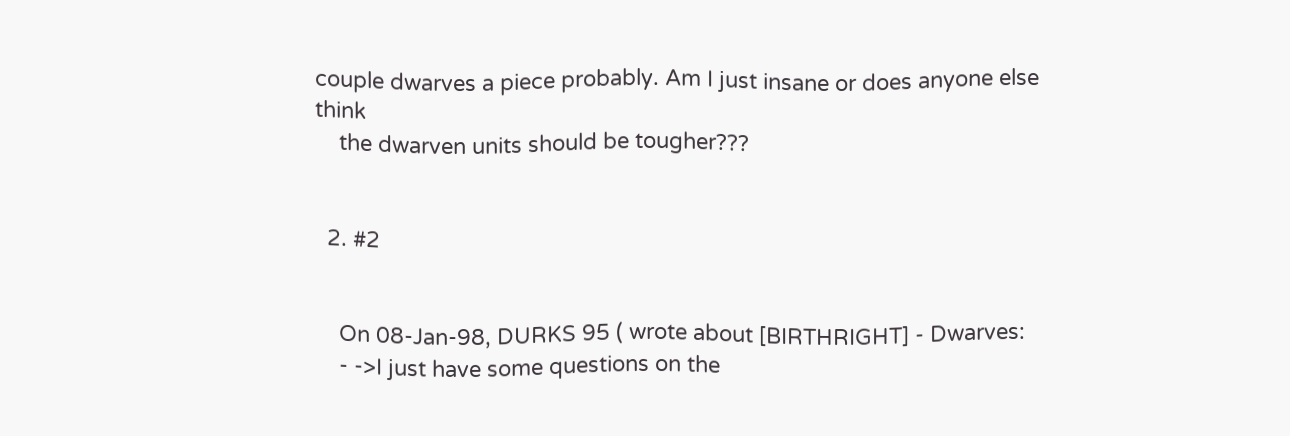couple dwarves a piece probably. Am I just insane or does anyone else think
    the dwarven units should be tougher???


  2. #2


    On 08-Jan-98, DURKS 95 ( wrote about [BIRTHRIGHT] - Dwarves:
    - ->I just have some questions on the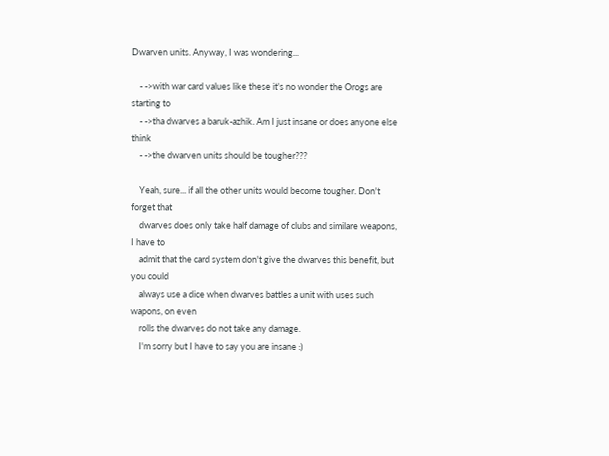Dwarven units. Anyway, I was wondering...

    - ->with war card values like these it's no wonder the Orogs are starting to
    - ->tha dwarves a baruk-azhik. Am I just insane or does anyone else think
    - ->the dwarven units should be tougher???

    Yeah, sure... if all the other units would become tougher. Don't forget that
    dwarves does only take half damage of clubs and similare weapons, I have to
    admit that the card system don't give the dwarves this benefit, but you could
    always use a dice when dwarves battles a unit with uses such wapons, on even
    rolls the dwarves do not take any damage.
    I'm sorry but I have to say you are insane :)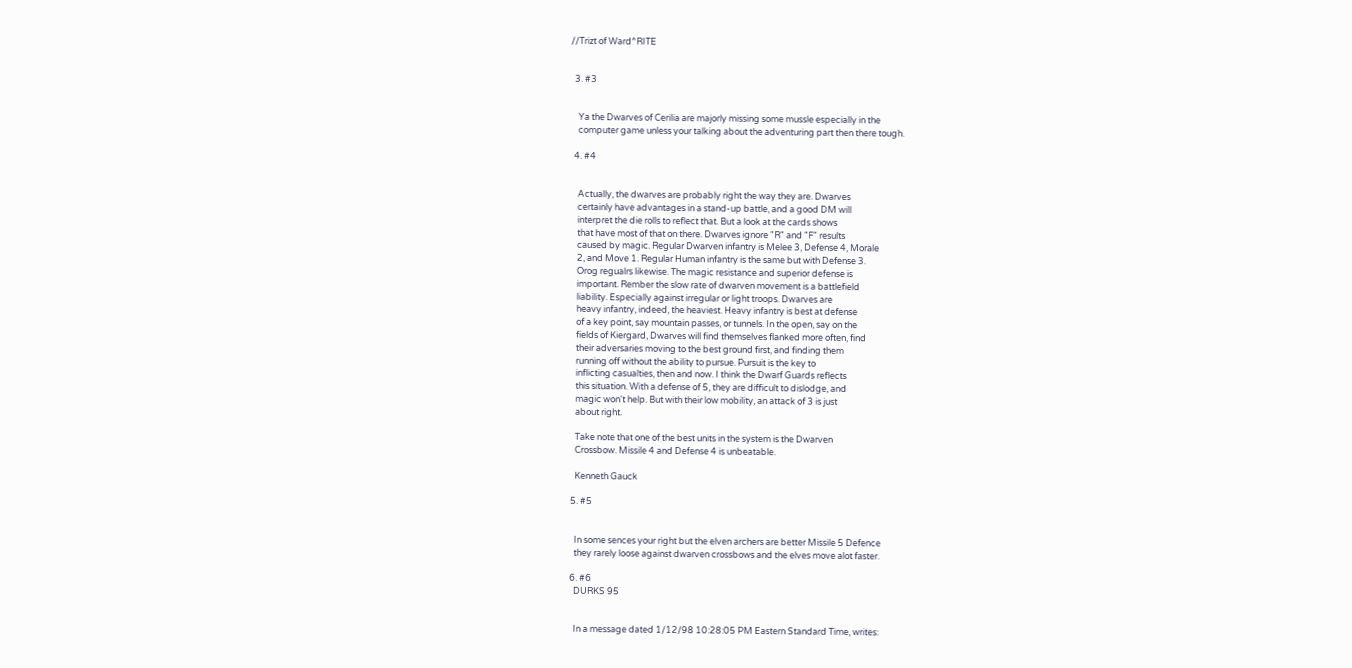//Trizt of Ward^RITE


  3. #3


    Ya the Dwarves of Cerilia are majorly missing some mussle especially in the
    computer game unless your talking about the adventuring part then there tough.

  4. #4


    Actually, the dwarves are probably right the way they are. Dwarves
    certainly have advantages in a stand-up battle, and a good DM will
    interpret the die rolls to reflect that. But a look at the cards shows
    that have most of that on there. Dwarves ignore "R" and "F" results
    caused by magic. Regular Dwarven infantry is Melee 3, Defense 4, Morale
    2, and Move 1. Regular Human infantry is the same but with Defense 3.
    Orog regualrs likewise. The magic resistance and superior defense is
    important. Rember the slow rate of dwarven movement is a battlefield
    liability. Especially against irregular or light troops. Dwarves are
    heavy infantry, indeed, the heaviest. Heavy infantry is best at defense
    of a key point, say mountain passes, or tunnels. In the open, say on the
    fields of Kiergard, Dwarves will find themselves flanked more often, find
    their adversaries moving to the best ground first, and finding them
    running off without the ability to pursue. Pursuit is the key to
    inflicting casualties, then and now. I think the Dwarf Guards reflects
    this situation. With a defense of 5, they are difficult to dislodge, and
    magic won't help. But with their low mobility, an attack of 3 is just
    about right.

    Take note that one of the best units in the system is the Dwarven
    Crossbow. Missile 4 and Defense 4 is unbeatable.

    Kenneth Gauck

  5. #5


    In some sences your right but the elven archers are better Missile 5 Defence
    they rarely loose against dwarven crossbows and the elves move alot faster.

  6. #6
    DURKS 95


    In a message dated 1/12/98 10:28:05 PM Eastern Standard Time, writes: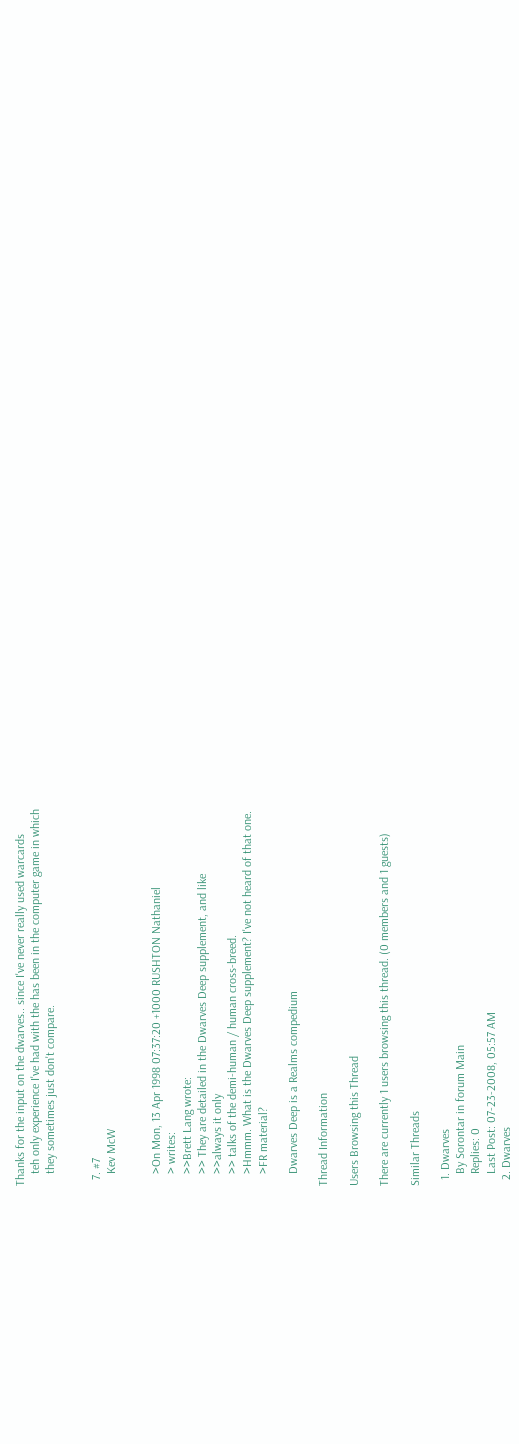Thanks for the input on the dwarves.. since I've never really used warcards
    teh only experience I've had with the has been in the computer game in which
    they sometimes just don't compare.


  7. #7
    Kev McW


    >On Mon, 13 Apr 1998 07:37:20 +1000 RUSHTON Nathaniel
    > writes:
    >>Brett Lang wrote:
    >> They are detailed in the Dwarves Deep supplement, and like
    >>always it only
    >> talks of the demi-human / human cross-breed.
    >Hmmm. What is the Dwarves Deep supplement? I've not heard of that one.
    >FR material?

    Dwarves Deep is a Realms compedium

Thread Information

Users Browsing this Thread

There are currently 1 users browsing this thread. (0 members and 1 guests)

Similar Threads

  1. Dwarves
    By Sorontar in forum Main
    Replies: 0
    Last Post: 07-23-2008, 05:57 AM
  2. Dwarves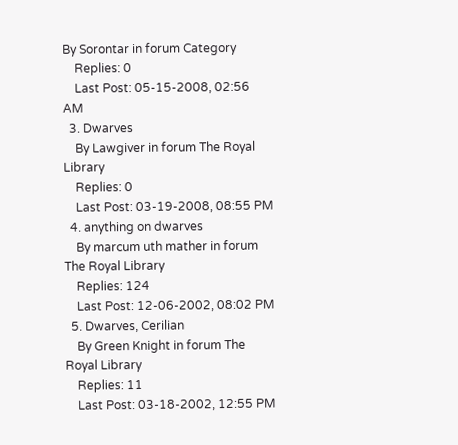By Sorontar in forum Category
    Replies: 0
    Last Post: 05-15-2008, 02:56 AM
  3. Dwarves
    By Lawgiver in forum The Royal Library
    Replies: 0
    Last Post: 03-19-2008, 08:55 PM
  4. anything on dwarves
    By marcum uth mather in forum The Royal Library
    Replies: 124
    Last Post: 12-06-2002, 08:02 PM
  5. Dwarves, Cerilian
    By Green Knight in forum The Royal Library
    Replies: 11
    Last Post: 03-18-2002, 12:55 PM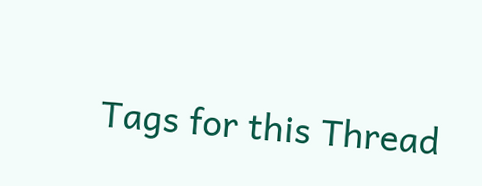Tags for this Thread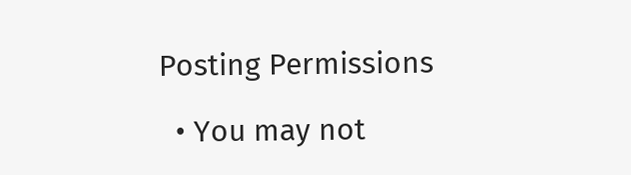Posting Permissions

  • You may not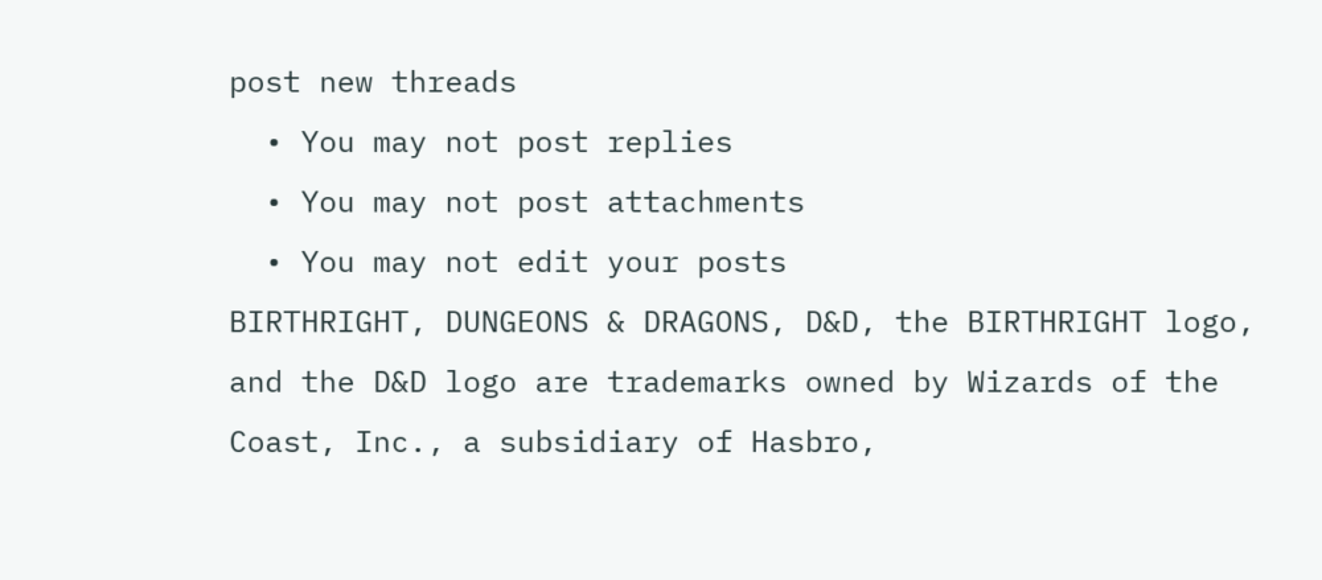post new threads
  • You may not post replies
  • You may not post attachments
  • You may not edit your posts
BIRTHRIGHT, DUNGEONS & DRAGONS, D&D, the BIRTHRIGHT logo, and the D&D logo are trademarks owned by Wizards of the Coast, Inc., a subsidiary of Hasbro,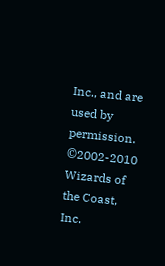Inc., and are used by permission. ©2002-2010 Wizards of the Coast, Inc.